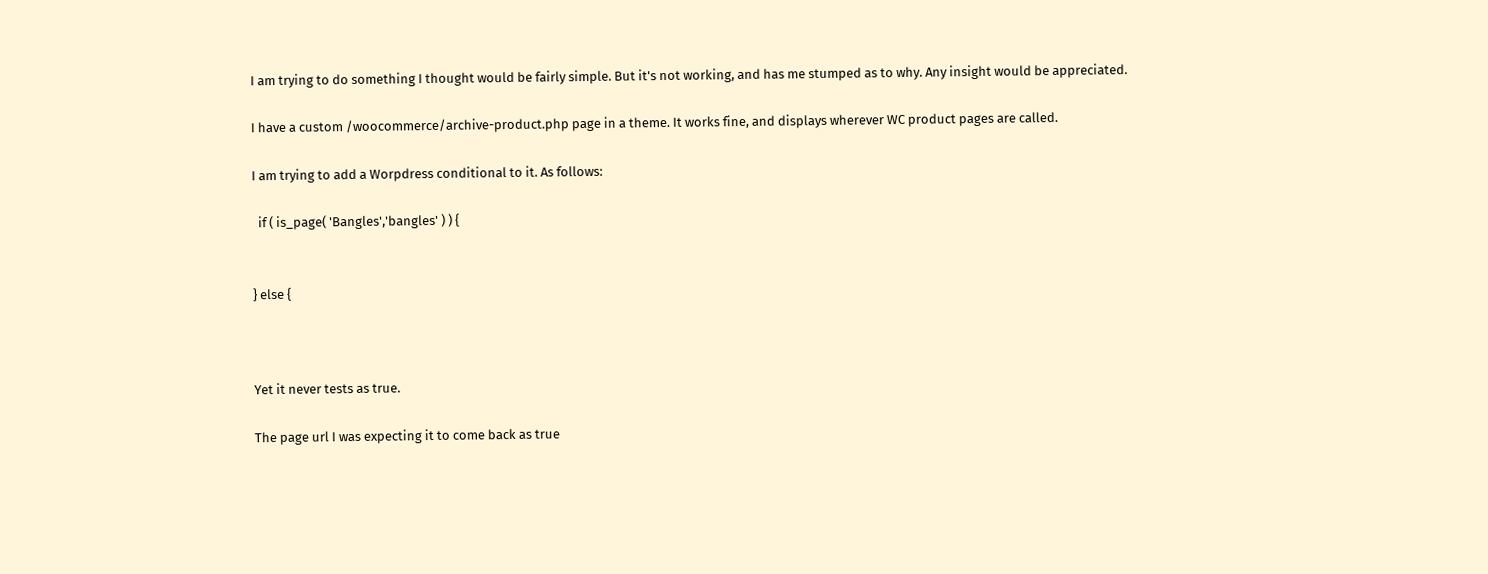I am trying to do something I thought would be fairly simple. But it's not working, and has me stumped as to why. Any insight would be appreciated.

I have a custom /woocommerce/archive-product.php page in a theme. It works fine, and displays wherever WC product pages are called.

I am trying to add a Worpdress conditional to it. As follows:

  if ( is_page( 'Bangles','bangles' ) ) {


} else {



Yet it never tests as true.

The page url I was expecting it to come back as true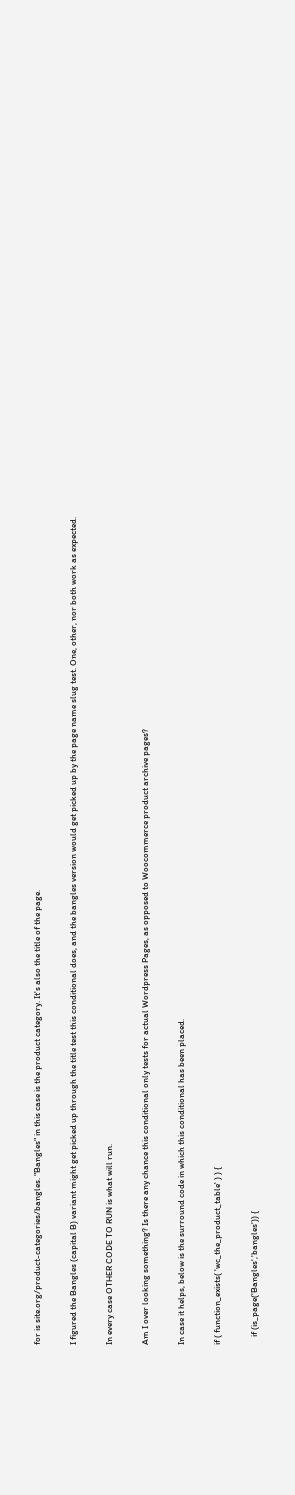for is site.org/product-categories/bangles. "Bangles" in this case is the product category. It's also the title of the page.

I figured the Bangles (capital B) variant might get picked up through the title test this conditional does, and the bangles version would get picked up by the page name slug test. One, other, nor both work as expected.

In every case OTHER CODE TO RUN is what will run.

Am I over looking something? Is there any chance this conditional only tests for actual Wordpress Pages, as opposed to Woocommerce product archive pages?

In case it helps, below is the surround code in which this conditional has been placed.

if ( function_exists( 'wc_the_product_table' ) ) {

    if (is_page('Bangles','bangles')) {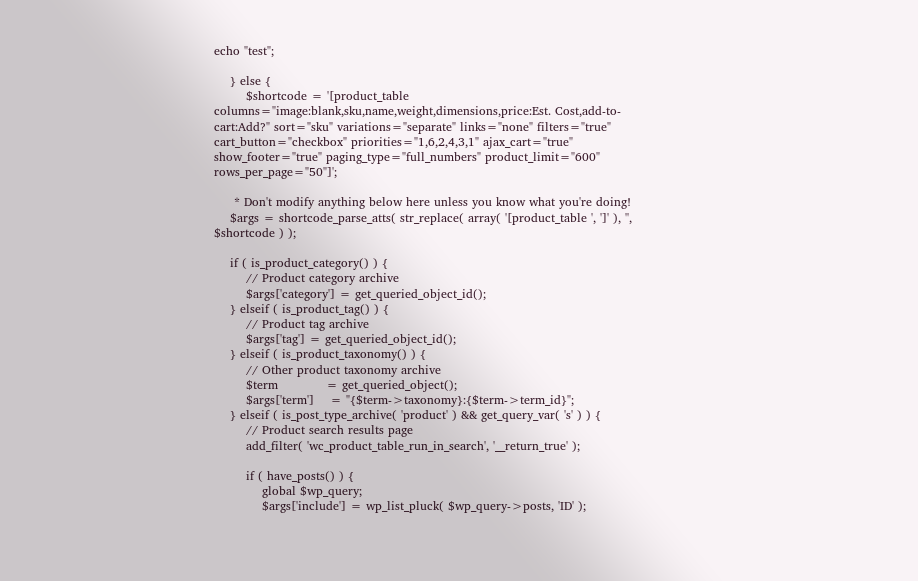echo "test";

    } else {
        $shortcode = '[product_table columns="image:blank,sku,name,weight,dimensions,price:Est. Cost,add-to-cart:Add?" sort="sku" variations="separate" links="none" filters="true" cart_button="checkbox" priorities="1,6,2,4,3,1" ajax_cart="true" show_footer="true" paging_type="full_numbers" product_limit="600" rows_per_page="50"]';

     * Don't modify anything below here unless you know what you're doing!
    $args = shortcode_parse_atts( str_replace( array( '[product_table ', ']' ), '', $shortcode ) );

    if ( is_product_category() ) {
        // Product category archive
        $args['category'] = get_queried_object_id();
    } elseif ( is_product_tag() ) {
        // Product tag archive
        $args['tag'] = get_queried_object_id();
    } elseif ( is_product_taxonomy() ) {
        // Other product taxonomy archive
        $term            = get_queried_object();
        $args['term']    = "{$term->taxonomy}:{$term->term_id}";
    } elseif ( is_post_type_archive( 'product' ) && get_query_var( 's' ) ) {
        // Product search results page
        add_filter( 'wc_product_table_run_in_search', '__return_true' );

        if ( have_posts() ) {
            global $wp_query;
            $args['include'] = wp_list_pluck( $wp_query->posts, 'ID' );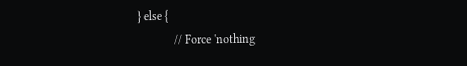} else {
            // Force 'nothing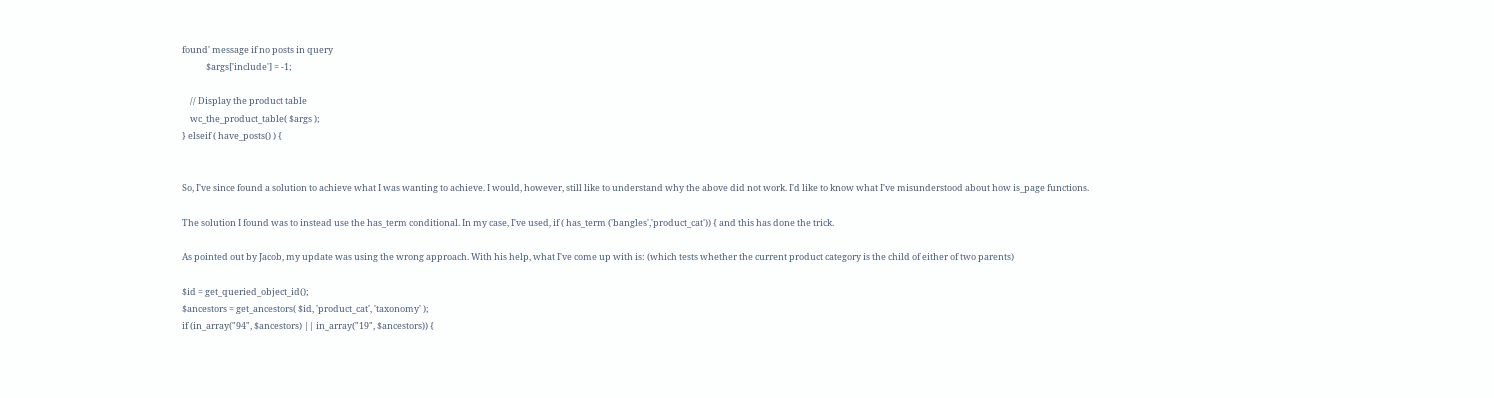found' message if no posts in query
            $args['include'] = -1;

    // Display the product table
    wc_the_product_table( $args );
} elseif ( have_posts() ) {


So, I've since found a solution to achieve what I was wanting to achieve. I would, however, still like to understand why the above did not work. I'd like to know what I've misunderstood about how is_page functions.

The solution I found was to instead use the has_term conditional. In my case, I've used, if ( has_term ('bangles','product_cat')) { and this has done the trick.

As pointed out by Jacob, my update was using the wrong approach. With his help, what I've come up with is: (which tests whether the current product category is the child of either of two parents)

$id = get_queried_object_id();
$ancestors = get_ancestors( $id, 'product_cat', 'taxonomy' );
if (in_array("94", $ancestors) || in_array("19", $ancestors)) {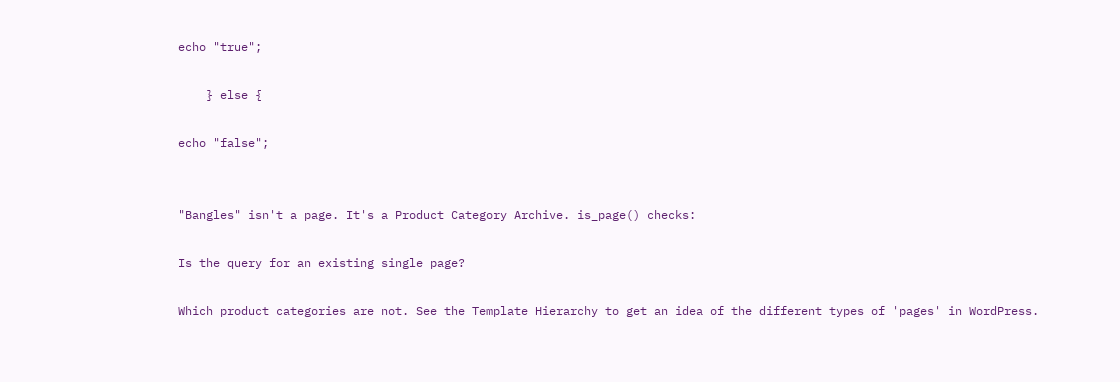echo "true";

    } else {

echo "false";


"Bangles" isn't a page. It's a Product Category Archive. is_page() checks:

Is the query for an existing single page?

Which product categories are not. See the Template Hierarchy to get an idea of the different types of 'pages' in WordPress.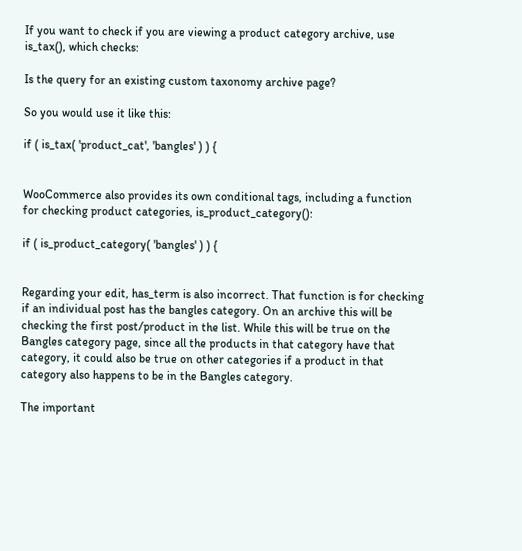If you want to check if you are viewing a product category archive, use is_tax(), which checks:

Is the query for an existing custom taxonomy archive page?

So you would use it like this:

if ( is_tax( 'product_cat', 'bangles' ) ) {


WooCommerce also provides its own conditional tags, including a function for checking product categories, is_product_category():

if ( is_product_category( 'bangles' ) ) {


Regarding your edit, has_term is also incorrect. That function is for checking if an individual post has the bangles category. On an archive this will be checking the first post/product in the list. While this will be true on the Bangles category page, since all the products in that category have that category, it could also be true on other categories if a product in that category also happens to be in the Bangles category.

The important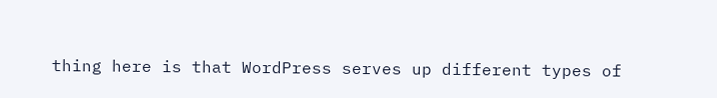thing here is that WordPress serves up different types of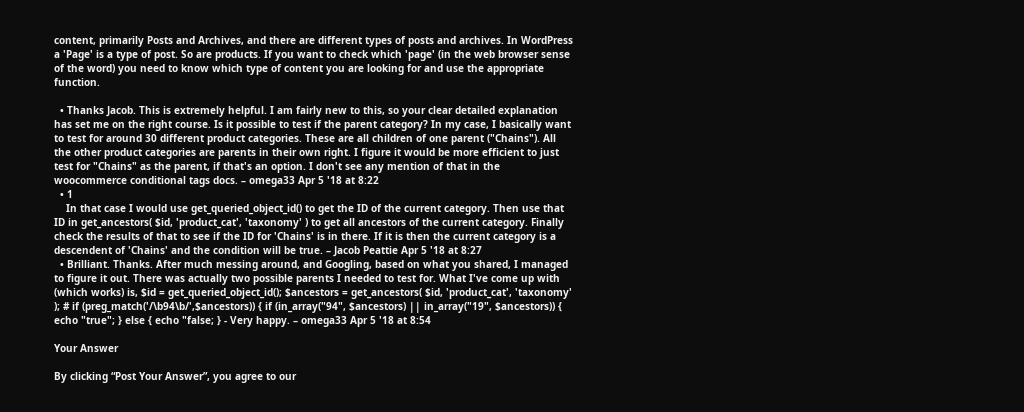content, primarily Posts and Archives, and there are different types of posts and archives. In WordPress a 'Page' is a type of post. So are products. If you want to check which 'page' (in the web browser sense of the word) you need to know which type of content you are looking for and use the appropriate function.

  • Thanks Jacob. This is extremely helpful. I am fairly new to this, so your clear detailed explanation has set me on the right course. Is it possible to test if the parent category? In my case, I basically want to test for around 30 different product categories. These are all children of one parent ("Chains"). All the other product categories are parents in their own right. I figure it would be more efficient to just test for "Chains" as the parent, if that's an option. I don't see any mention of that in the woocommerce conditional tags docs. – omega33 Apr 5 '18 at 8:22
  • 1
    In that case I would use get_queried_object_id() to get the ID of the current category. Then use that ID in get_ancestors( $id, 'product_cat', 'taxonomy' ) to get all ancestors of the current category. Finally check the results of that to see if the ID for 'Chains' is in there. If it is then the current category is a descendent of 'Chains' and the condition will be true. – Jacob Peattie Apr 5 '18 at 8:27
  • Brilliant. Thanks. After much messing around, and Googling, based on what you shared, I managed to figure it out. There was actually two possible parents I needed to test for. What I've come up with (which works) is, $id = get_queried_object_id(); $ancestors = get_ancestors( $id, 'product_cat', 'taxonomy' ); # if (preg_match('/\b94\b/',$ancestors)) { if (in_array("94", $ancestors) || in_array("19", $ancestors)) { echo "true"; } else { echo "false; } - Very happy. – omega33 Apr 5 '18 at 8:54

Your Answer

By clicking “Post Your Answer”, you agree to our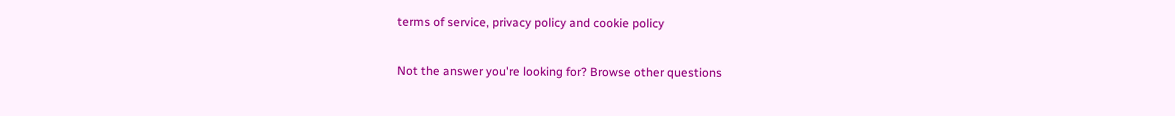terms of service, privacy policy and cookie policy

Not the answer you're looking for? Browse other questions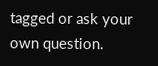tagged or ask your own question.